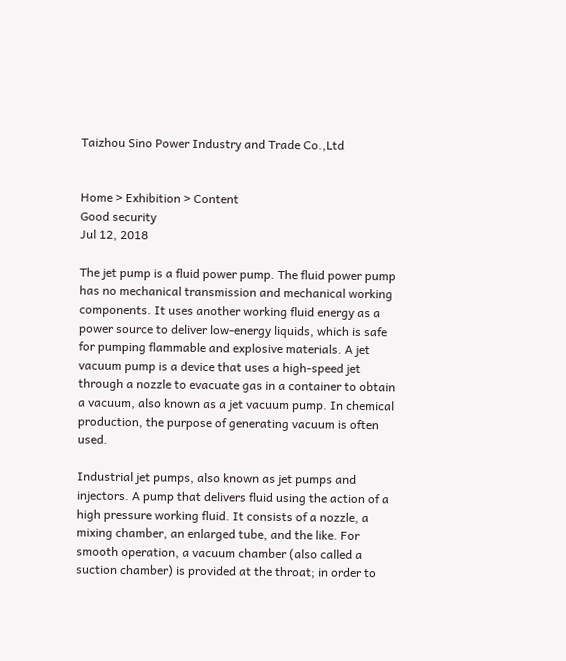Taizhou Sino Power Industry and Trade Co.,Ltd


Home > Exhibition > Content
Good security
Jul 12, 2018

The jet pump is a fluid power pump. The fluid power pump has no mechanical transmission and mechanical working components. It uses another working fluid energy as a power source to deliver low-energy liquids, which is safe for pumping flammable and explosive materials. A jet vacuum pump is a device that uses a high-speed jet through a nozzle to evacuate gas in a container to obtain a vacuum, also known as a jet vacuum pump. In chemical production, the purpose of generating vacuum is often used.

Industrial jet pumps, also known as jet pumps and injectors. A pump that delivers fluid using the action of a high pressure working fluid. It consists of a nozzle, a mixing chamber, an enlarged tube, and the like. For smooth operation, a vacuum chamber (also called a suction chamber) is provided at the throat; in order to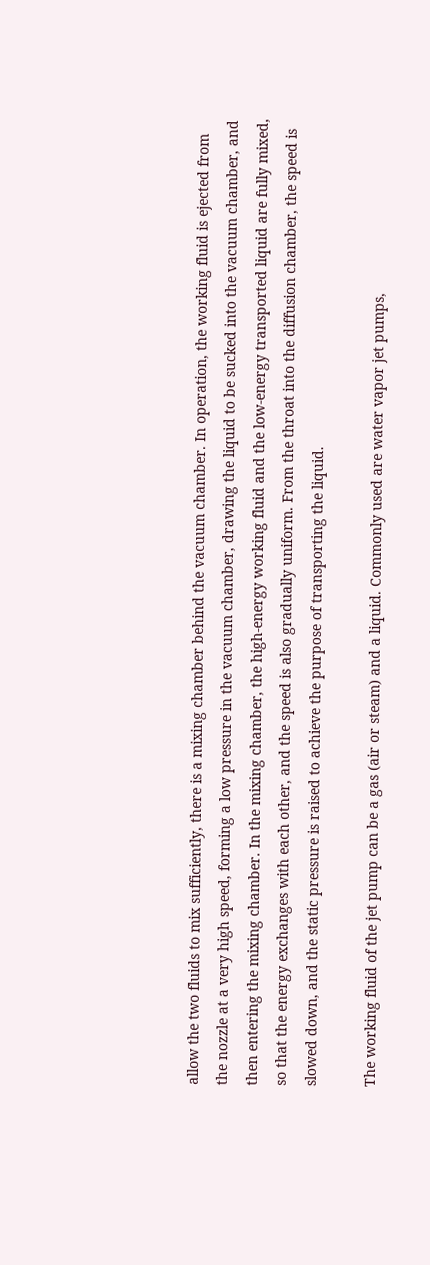allow the two fluids to mix sufficiently, there is a mixing chamber behind the vacuum chamber. In operation, the working fluid is ejected from the nozzle at a very high speed, forming a low pressure in the vacuum chamber, drawing the liquid to be sucked into the vacuum chamber, and then entering the mixing chamber. In the mixing chamber, the high-energy working fluid and the low-energy transported liquid are fully mixed, so that the energy exchanges with each other, and the speed is also gradually uniform. From the throat into the diffusion chamber, the speed is slowed down, and the static pressure is raised to achieve the purpose of transporting the liquid.

The working fluid of the jet pump can be a gas (air or steam) and a liquid. Commonly used are water vapor jet pumps,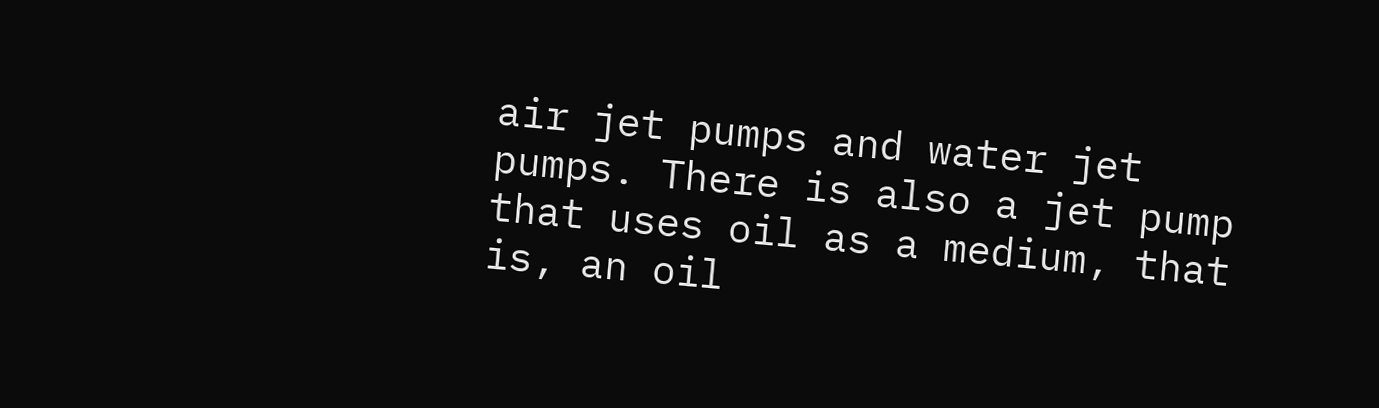air jet pumps and water jet pumps. There is also a jet pump that uses oil as a medium, that is, an oil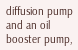diffusion pump and an oil booster pump,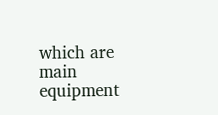which are main equipment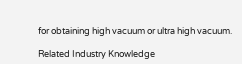for obtaining high vacuum or ultra high vacuum.

Related Industry Knowledge